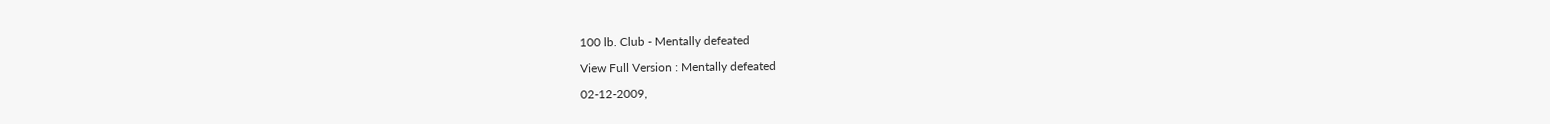100 lb. Club - Mentally defeated

View Full Version : Mentally defeated

02-12-2009,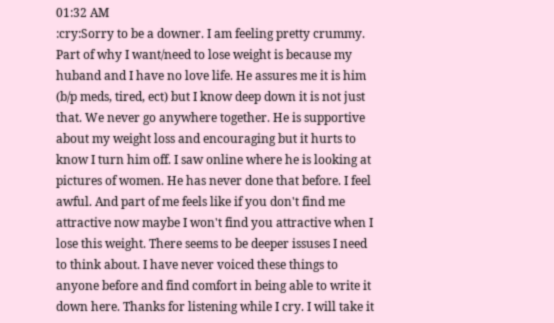01:32 AM
:cry:Sorry to be a downer. I am feeling pretty crummy. Part of why I want/need to lose weight is because my huband and I have no love life. He assures me it is him (b/p meds, tired, ect) but I know deep down it is not just that. We never go anywhere together. He is supportive about my weight loss and encouraging but it hurts to know I turn him off. I saw online where he is looking at pictures of women. He has never done that before. I feel awful. And part of me feels like if you don't find me attractive now maybe I won't find you attractive when I lose this weight. There seems to be deeper issuses I need to think about. I have never voiced these things to anyone before and find comfort in being able to write it down here. Thanks for listening while I cry. I will take it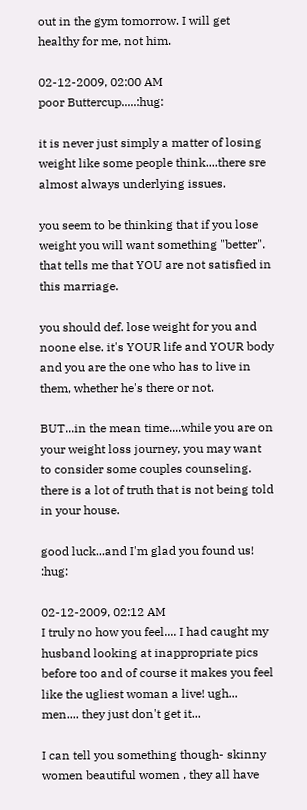out in the gym tomorrow. I will get healthy for me, not him.

02-12-2009, 02:00 AM
poor Buttercup.....:hug:

it is never just simply a matter of losing weight like some people think....there sre almost always underlying issues.

you seem to be thinking that if you lose weight you will want something "better". that tells me that YOU are not satisfied in this marriage.

you should def. lose weight for you and noone else. it's YOUR life and YOUR body and you are the one who has to live in them, whether he's there or not.

BUT...in the mean time....while you are on your weight loss journey, you may want to consider some couples counseling. there is a lot of truth that is not being told in your house.

good luck...and I'm glad you found us! :hug:

02-12-2009, 02:12 AM
I truly no how you feel.... I had caught my husband looking at inappropriate pics before too and of course it makes you feel like the ugliest woman a live! ugh... men.... they just don't get it...

I can tell you something though- skinny women beautiful women , they all have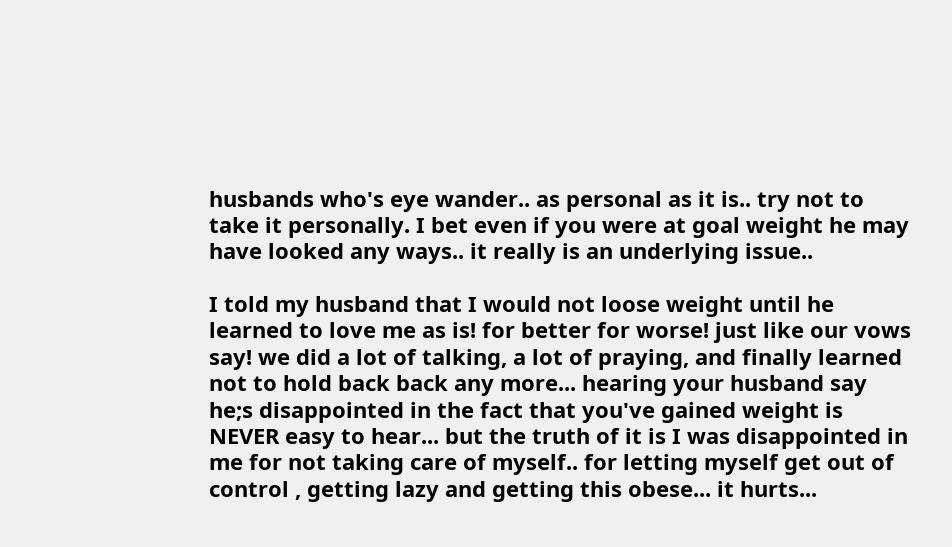husbands who's eye wander.. as personal as it is.. try not to take it personally. I bet even if you were at goal weight he may have looked any ways.. it really is an underlying issue..

I told my husband that I would not loose weight until he learned to love me as is! for better for worse! just like our vows say! we did a lot of talking, a lot of praying, and finally learned not to hold back back any more... hearing your husband say he;s disappointed in the fact that you've gained weight is NEVER easy to hear... but the truth of it is I was disappointed in me for not taking care of myself.. for letting myself get out of control , getting lazy and getting this obese... it hurts...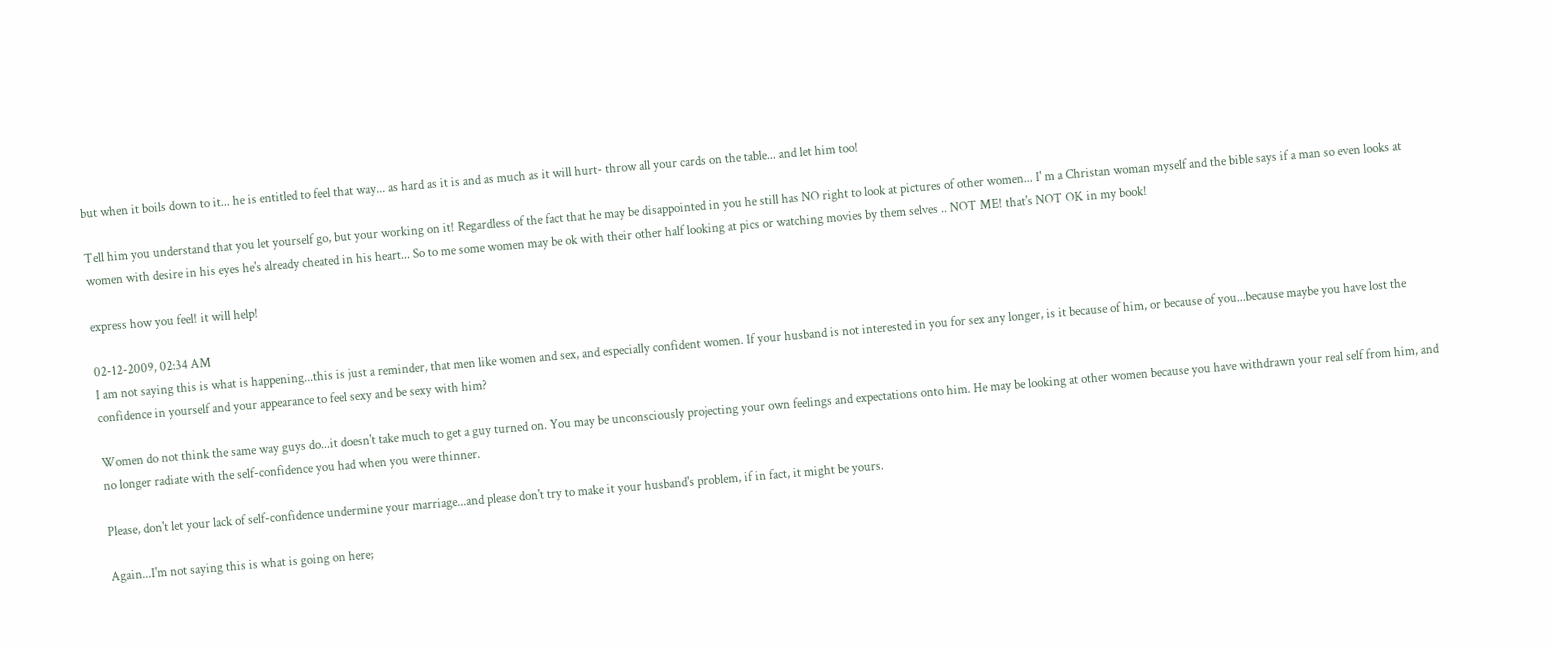but when it boils down to it... he is entitled to feel that way... as hard as it is and as much as it will hurt- throw all your cards on the table... and let him too!

Tell him you understand that you let yourself go, but your working on it! Regardless of the fact that he may be disappointed in you he still has NO right to look at pictures of other women... I' m a Christan woman myself and the bible says if a man so even looks at women with desire in his eyes he's already cheated in his heart... So to me some women may be ok with their other half looking at pics or watching movies by them selves .. NOT ME! that's NOT OK in my book!

express how you feel! it will help!

02-12-2009, 02:34 AM
I am not saying this is what is happening...this is just a reminder, that men like women and sex, and especially confident women. If your husband is not interested in you for sex any longer, is it because of him, or because of you...because maybe you have lost the confidence in yourself and your appearance to feel sexy and be sexy with him?

Women do not think the same way guys do...it doesn't take much to get a guy turned on. You may be unconsciously projecting your own feelings and expectations onto him. He may be looking at other women because you have withdrawn your real self from him, and no longer radiate with the self-confidence you had when you were thinner.

Please, don't let your lack of self-confidence undermine your marriage...and please don't try to make it your husband's problem, if in fact, it might be yours.

Again...I'm not saying this is what is going on here;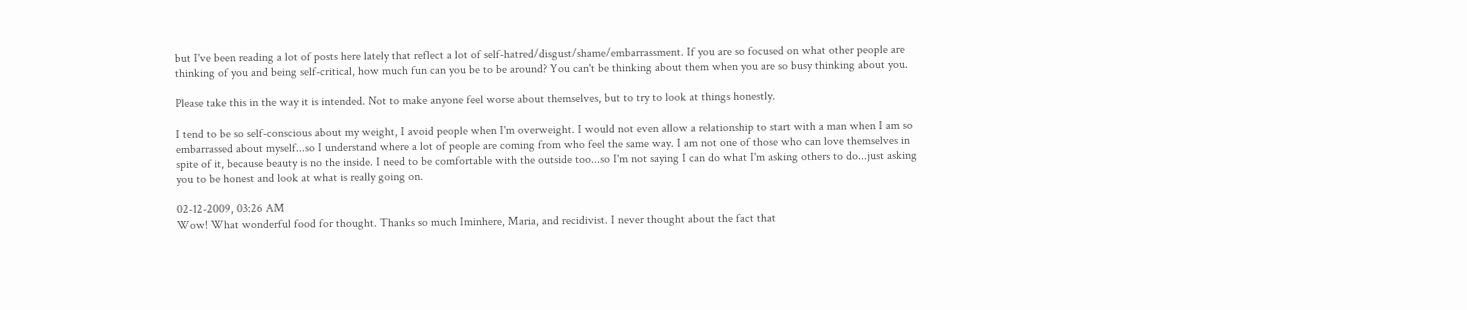but I've been reading a lot of posts here lately that reflect a lot of self-hatred/disgust/shame/embarrassment. If you are so focused on what other people are thinking of you and being self-critical, how much fun can you be to be around? You can't be thinking about them when you are so busy thinking about you.

Please take this in the way it is intended. Not to make anyone feel worse about themselves, but to try to look at things honestly.

I tend to be so self-conscious about my weight, I avoid people when I'm overweight. I would not even allow a relationship to start with a man when I am so embarrassed about myself...so I understand where a lot of people are coming from who feel the same way. I am not one of those who can love themselves in spite of it, because beauty is no the inside. I need to be comfortable with the outside too...so I'm not saying I can do what I'm asking others to do...just asking you to be honest and look at what is really going on.

02-12-2009, 03:26 AM
Wow! What wonderful food for thought. Thanks so much Iminhere, Maria, and recidivist. I never thought about the fact that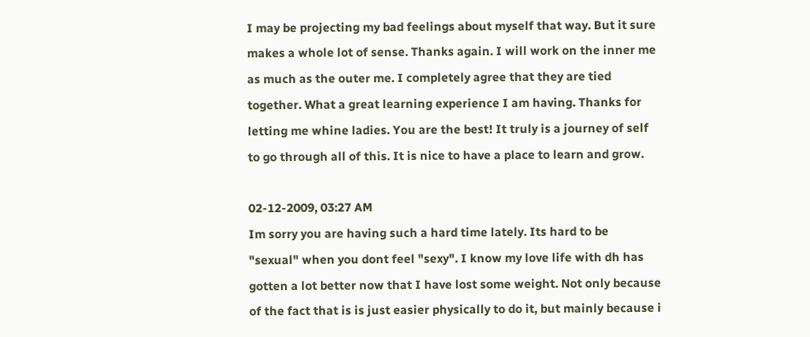I may be projecting my bad feelings about myself that way. But it sure makes a whole lot of sense. Thanks again. I will work on the inner me as much as the outer me. I completely agree that they are tied together. What a great learning experience I am having. Thanks for letting me whine ladies. You are the best! It truly is a journey of self to go through all of this. It is nice to have a place to learn and grow.

02-12-2009, 03:27 AM
Im sorry you are having such a hard time lately. Its hard to be "sexual" when you dont feel "sexy". I know my love life with dh has gotten a lot better now that I have lost some weight. Not only because of the fact that is is just easier physically to do it, but mainly because i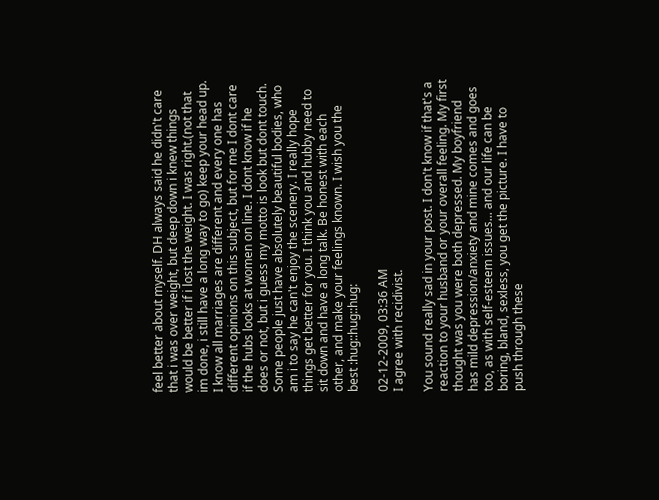feel better about myself. DH always said he didn't care that i was over weight, but deep down i knew things would be better if i lost the weight. I was right.(not that im done, i still have a long way to go) keep your head up. I know all marriages are different and every one has different opinions on this subject, but for me I dont care if the hubs looks at women on line. I dont know if he does or not, but i guess my motto is look but dont touch. Some people just have absolutely beautiful bodies, who am i to say he can't enjoy the scenery. I really hope things get better for you. I think you and hubby need to sit down and have a long talk. Be honest with each other, and make your feelings known. I wish you the best :hug::hug::hug:

02-12-2009, 03:36 AM
I agree with recidivist.

You sound really sad in your post. I don't know if that's a reaction to your husband or your overall feeling. My first thought was you were both depressed. My boyfriend has mild depression/anxiety and mine comes and goes too, as with self-esteem issues... and our life can be boring, bland, sexless, you get the picture. I have to push through these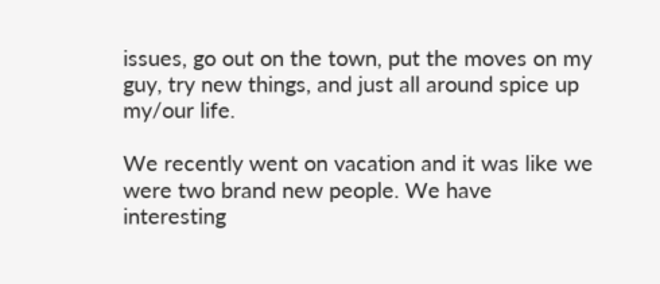issues, go out on the town, put the moves on my guy, try new things, and just all around spice up my/our life.

We recently went on vacation and it was like we were two brand new people. We have interesting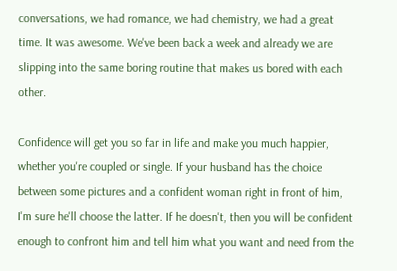conversations, we had romance, we had chemistry, we had a great time. It was awesome. We've been back a week and already we are slipping into the same boring routine that makes us bored with each other.

Confidence will get you so far in life and make you much happier, whether you're coupled or single. If your husband has the choice between some pictures and a confident woman right in front of him, I'm sure he'll choose the latter. If he doesn't, then you will be confident enough to confront him and tell him what you want and need from the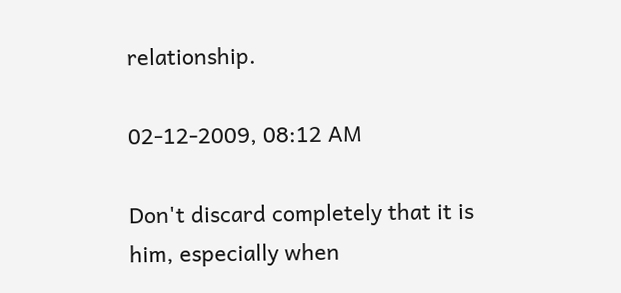relationship.

02-12-2009, 08:12 AM

Don't discard completely that it is him, especially when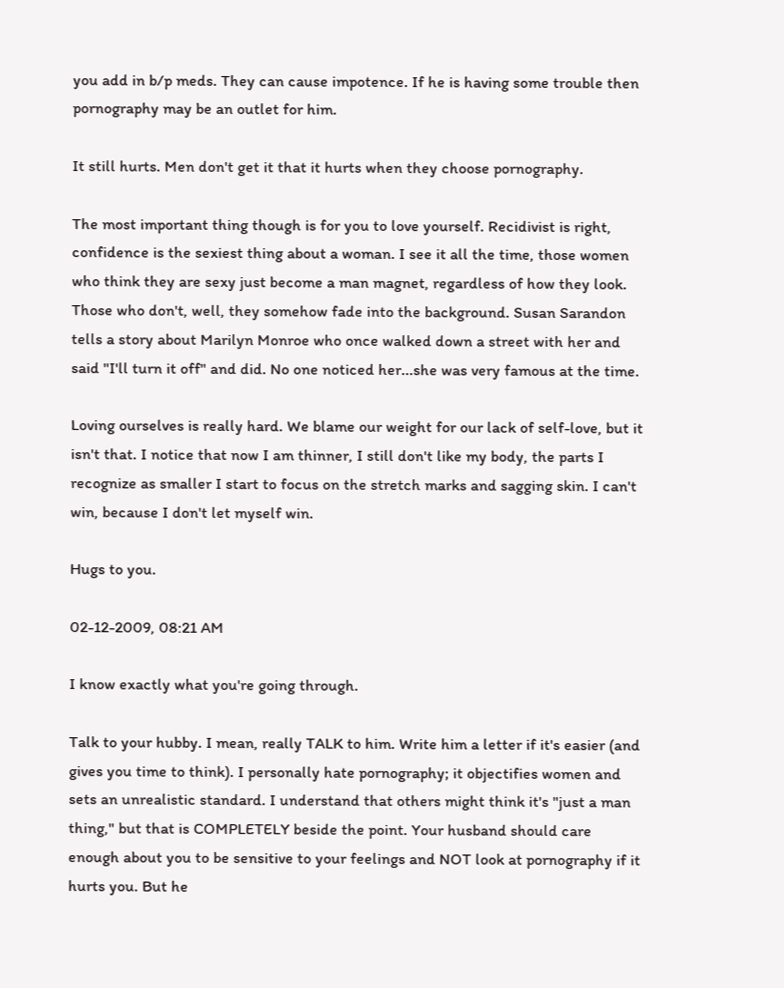you add in b/p meds. They can cause impotence. If he is having some trouble then pornography may be an outlet for him.

It still hurts. Men don't get it that it hurts when they choose pornography.

The most important thing though is for you to love yourself. Recidivist is right, confidence is the sexiest thing about a woman. I see it all the time, those women who think they are sexy just become a man magnet, regardless of how they look. Those who don't, well, they somehow fade into the background. Susan Sarandon tells a story about Marilyn Monroe who once walked down a street with her and said "I'll turn it off" and did. No one noticed her...she was very famous at the time.

Loving ourselves is really hard. We blame our weight for our lack of self-love, but it isn't that. I notice that now I am thinner, I still don't like my body, the parts I recognize as smaller I start to focus on the stretch marks and sagging skin. I can't win, because I don't let myself win.

Hugs to you.

02-12-2009, 08:21 AM

I know exactly what you're going through.

Talk to your hubby. I mean, really TALK to him. Write him a letter if it's easier (and gives you time to think). I personally hate pornography; it objectifies women and sets an unrealistic standard. I understand that others might think it's "just a man thing," but that is COMPLETELY beside the point. Your husband should care enough about you to be sensitive to your feelings and NOT look at pornography if it hurts you. But he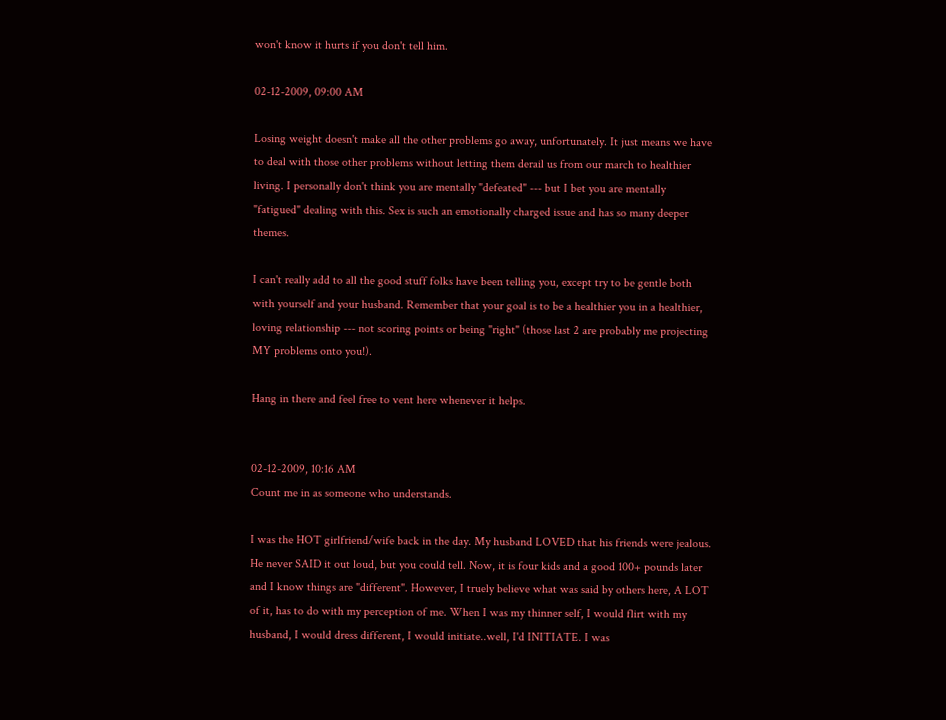won't know it hurts if you don't tell him.

02-12-2009, 09:00 AM

Losing weight doesn't make all the other problems go away, unfortunately. It just means we have to deal with those other problems without letting them derail us from our march to healthier living. I personally don't think you are mentally "defeated" --- but I bet you are mentally "fatigued" dealing with this. Sex is such an emotionally charged issue and has so many deeper themes.

I can't really add to all the good stuff folks have been telling you, except try to be gentle both with yourself and your husband. Remember that your goal is to be a healthier you in a healthier, loving relationship --- not scoring points or being "right" (those last 2 are probably me projecting MY problems onto you!).

Hang in there and feel free to vent here whenever it helps.


02-12-2009, 10:16 AM
Count me in as someone who understands.

I was the HOT girlfriend/wife back in the day. My husband LOVED that his friends were jealous. He never SAID it out loud, but you could tell. Now, it is four kids and a good 100+ pounds later and I know things are "different". However, I truely believe what was said by others here, A LOT of it, has to do with my perception of me. When I was my thinner self, I would flirt with my husband, I would dress different, I would initiate..well, I'd INITIATE. I was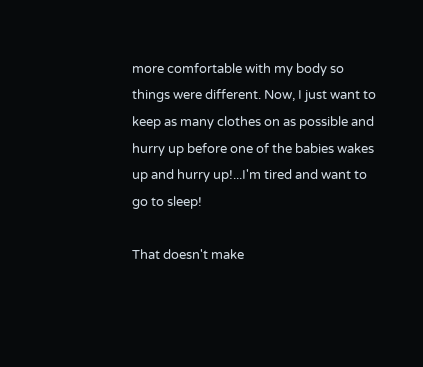more comfortable with my body so things were different. Now, I just want to keep as many clothes on as possible and hurry up before one of the babies wakes up and hurry up!...I'm tired and want to go to sleep!

That doesn't make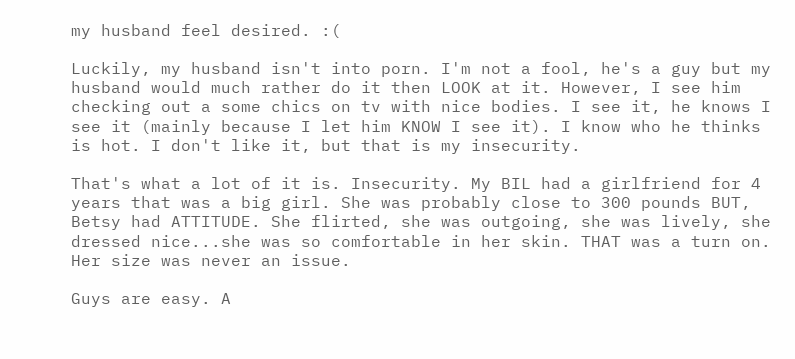my husband feel desired. :(

Luckily, my husband isn't into porn. I'm not a fool, he's a guy but my husband would much rather do it then LOOK at it. However, I see him checking out a some chics on tv with nice bodies. I see it, he knows I see it (mainly because I let him KNOW I see it). I know who he thinks is hot. I don't like it, but that is my insecurity.

That's what a lot of it is. Insecurity. My BIL had a girlfriend for 4 years that was a big girl. She was probably close to 300 pounds BUT, Betsy had ATTITUDE. She flirted, she was outgoing, she was lively, she dressed nice...she was so comfortable in her skin. THAT was a turn on. Her size was never an issue.

Guys are easy. A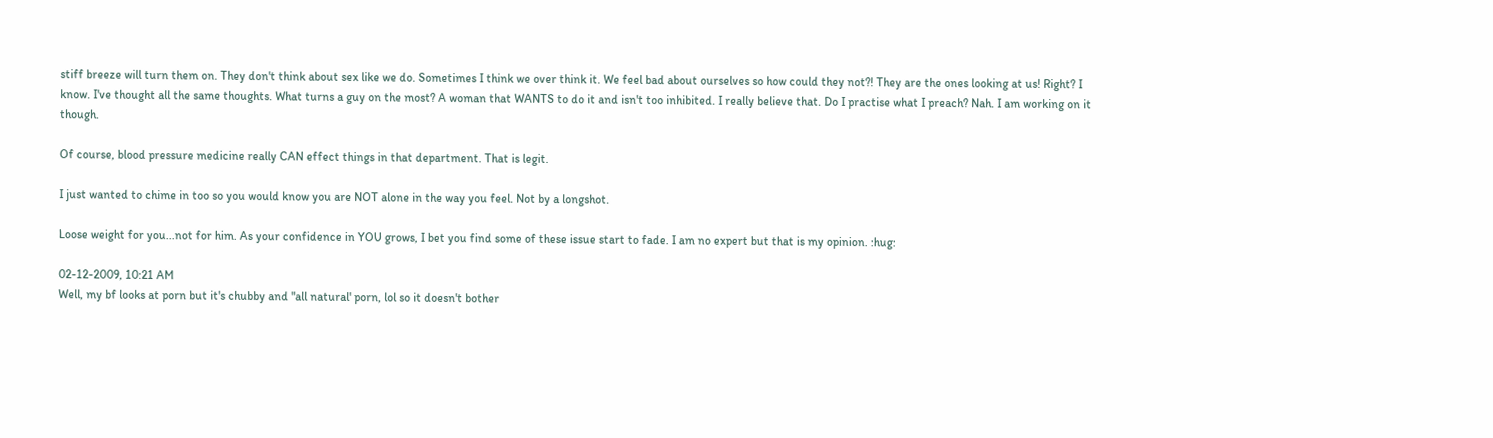stiff breeze will turn them on. They don't think about sex like we do. Sometimes I think we over think it. We feel bad about ourselves so how could they not?! They are the ones looking at us! Right? I know. I've thought all the same thoughts. What turns a guy on the most? A woman that WANTS to do it and isn't too inhibited. I really believe that. Do I practise what I preach? Nah. I am working on it though.

Of course, blood pressure medicine really CAN effect things in that department. That is legit.

I just wanted to chime in too so you would know you are NOT alone in the way you feel. Not by a longshot.

Loose weight for you...not for him. As your confidence in YOU grows, I bet you find some of these issue start to fade. I am no expert but that is my opinion. :hug:

02-12-2009, 10:21 AM
Well, my bf looks at porn but it's chubby and "all natural' porn, lol so it doesn't bother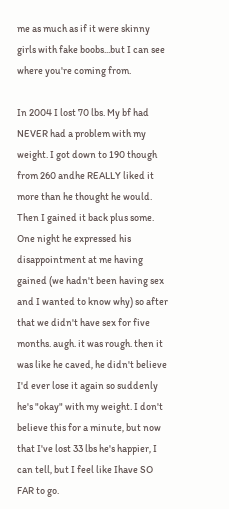me as much as if it were skinny girls with fake boobs...but I can see where you're coming from.

In 2004 I lost 70 lbs. My bf had NEVER had a problem with my weight. I got down to 190 though from 260 andhe REALLY liked it more than he thought he would. Then I gained it back plus some. One night he expressed his disappointment at me having gained (we hadn't been having sex and I wanted to know why) so after that we didn't have sex for five months. augh. it was rough. then it was like he caved, he didn't believe I'd ever lose it again so suddenly he's "okay" with my weight. I don't believe this for a minute, but now that I've lost 33 lbs he's happier, I can tell, but I feel like Ihave SO FAR to go.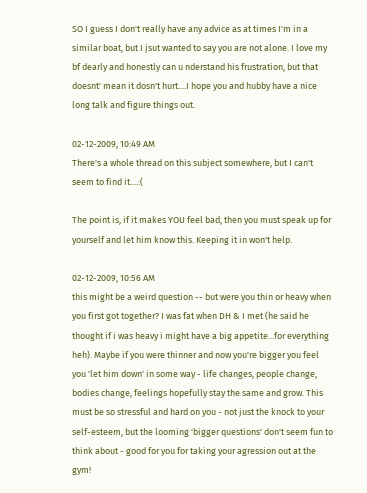SO I guess I don't really have any advice as at times I'm in a similar boat, but I jsut wanted to say you are not alone. I love my bf dearly and honestly can u nderstand his frustration, but that doesnt' mean it dosn't hurt....I hope you and hubby have a nice long talk and figure things out.

02-12-2009, 10:49 AM
There's a whole thread on this subject somewhere, but I can't seem to find it....:(

The point is, if it makes YOU feel bad, then you must speak up for yourself and let him know this. Keeping it in won't help.

02-12-2009, 10:56 AM
this might be a weird question -- but were you thin or heavy when you first got together? I was fat when DH & I met (he said he thought if i was heavy i might have a big appetite...for everything heh). Maybe if you were thinner and now you're bigger you feel you 'let him down' in some way - life changes, people change, bodies change, feelings hopefully stay the same and grow. This must be so stressful and hard on you - not just the knock to your self-esteem, but the looming 'bigger questions' don't seem fun to think about - good for you for taking your agression out at the gym!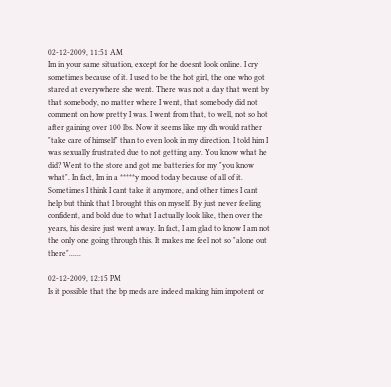02-12-2009, 11:51 AM
Im in your same situation, except for he doesnt look online. I cry sometimes because of it. I used to be the hot girl, the one who got stared at everywhere she went. There was not a day that went by that somebody, no matter where I went, that somebody did not comment on how pretty I was. I went from that, to well, not so hot after gaining over 100 lbs. Now it seems like my dh would rather "take care of himself" than to even look in my direction. I told him I was sexually frustrated due to not getting any. You know what he did? Went to the store and got me batteries for my "you know what". In fact, Im in a *****y mood today because of all of it. Sometimes I think I cant take it anymore, and other times I cant help but think that I brought this on myself. By just never feeling confident, and bold due to what I actually look like, then over the years, his desire just went away. In fact, I am glad to know I am not the only one going through this. It makes me feel not so "alone out there"......

02-12-2009, 12:15 PM
Is it possible that the bp meds are indeed making him impotent or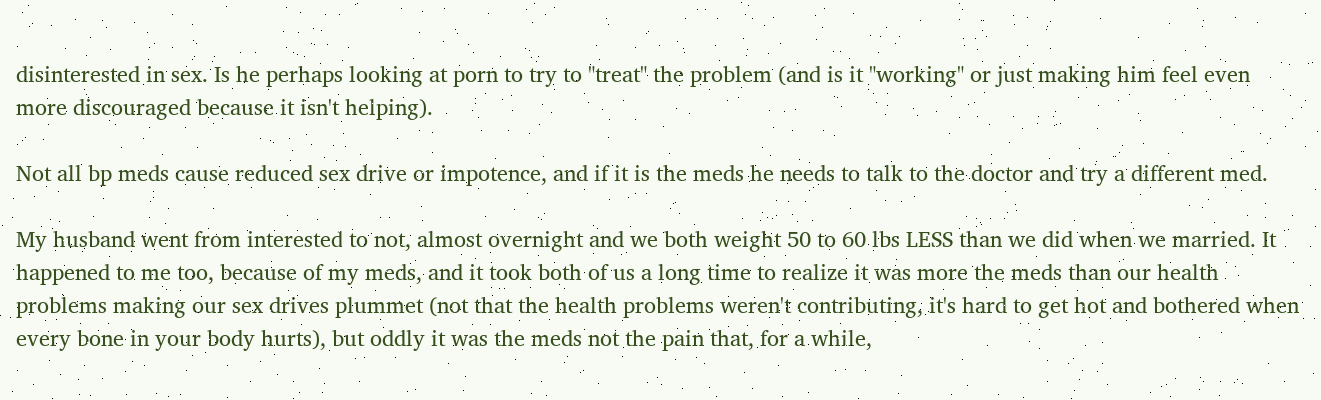disinterested in sex. Is he perhaps looking at porn to try to "treat" the problem (and is it "working" or just making him feel even more discouraged because it isn't helping).

Not all bp meds cause reduced sex drive or impotence, and if it is the meds he needs to talk to the doctor and try a different med.

My husband went from interested to not, almost overnight and we both weight 50 to 60 lbs LESS than we did when we married. It happened to me too, because of my meds, and it took both of us a long time to realize it was more the meds than our health problems making our sex drives plummet (not that the health problems weren't contributing, it's hard to get hot and bothered when every bone in your body hurts), but oddly it was the meds not the pain that, for a while,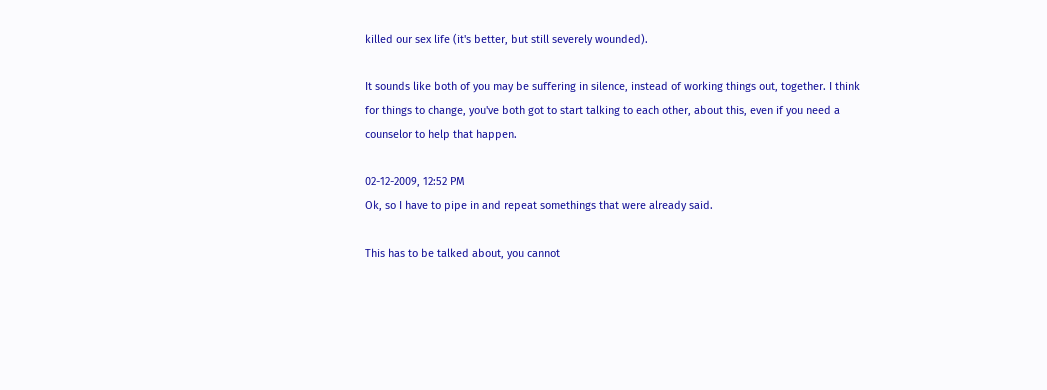killed our sex life (it's better, but still severely wounded).

It sounds like both of you may be suffering in silence, instead of working things out, together. I think for things to change, you've both got to start talking to each other, about this, even if you need a counselor to help that happen.

02-12-2009, 12:52 PM
Ok, so I have to pipe in and repeat somethings that were already said.

This has to be talked about, you cannot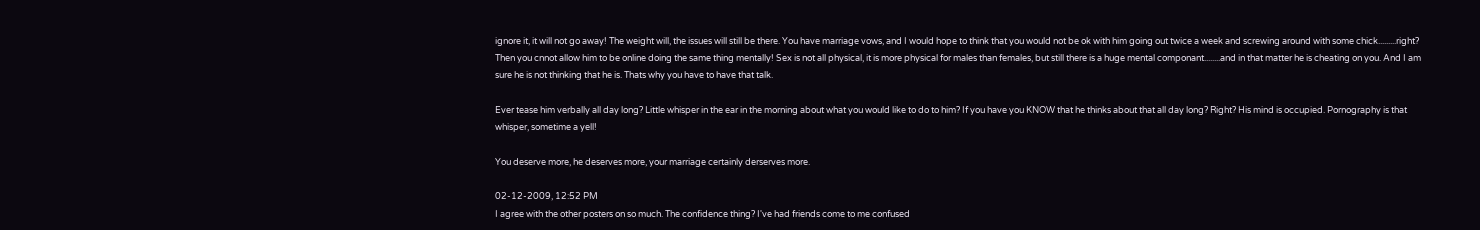ignore it, it will not go away! The weight will, the issues will still be there. You have marriage vows, and I would hope to think that you would not be ok with him going out twice a week and screwing around with some chick.........right? Then you cnnot allow him to be online doing the same thing mentally! Sex is not all physical, it is more physical for males than females, but still there is a huge mental componant........and in that matter he is cheating on you. And I am sure he is not thinking that he is. Thats why you have to have that talk.

Ever tease him verbally all day long? Little whisper in the ear in the morning about what you would like to do to him? If you have you KNOW that he thinks about that all day long? Right? His mind is occupied. Pornography is that whisper, sometime a yell!

You deserve more, he deserves more, your marriage certainly derserves more.

02-12-2009, 12:52 PM
I agree with the other posters on so much. The confidence thing? I've had friends come to me confused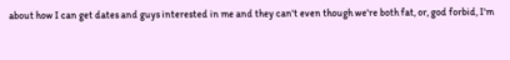about how I can get dates and guys interested in me and they can't even though we're both fat, or, god forbid, I'm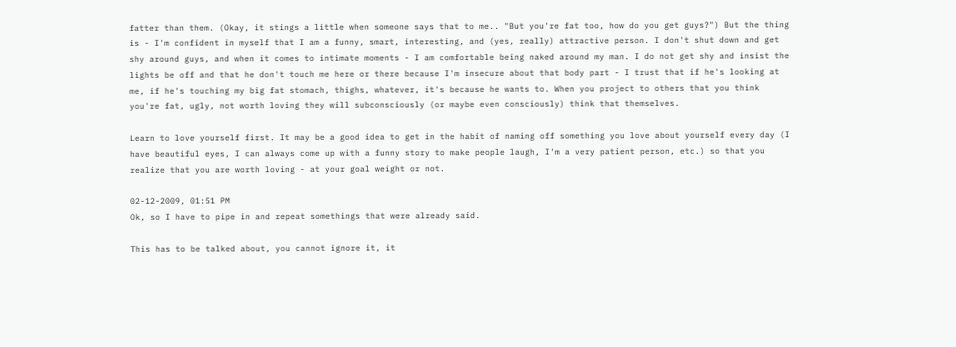fatter than them. (Okay, it stings a little when someone says that to me.. "But you're fat too, how do you get guys?") But the thing is - I'm confident in myself that I am a funny, smart, interesting, and (yes, really) attractive person. I don't shut down and get shy around guys, and when it comes to intimate moments - I am comfortable being naked around my man. I do not get shy and insist the lights be off and that he don't touch me here or there because I'm insecure about that body part - I trust that if he's looking at me, if he's touching my big fat stomach, thighs, whatever, it's because he wants to. When you project to others that you think you're fat, ugly, not worth loving they will subconsciously (or maybe even consciously) think that themselves.

Learn to love yourself first. It may be a good idea to get in the habit of naming off something you love about yourself every day (I have beautiful eyes, I can always come up with a funny story to make people laugh, I'm a very patient person, etc.) so that you realize that you are worth loving - at your goal weight or not.

02-12-2009, 01:51 PM
Ok, so I have to pipe in and repeat somethings that were already said.

This has to be talked about, you cannot ignore it, it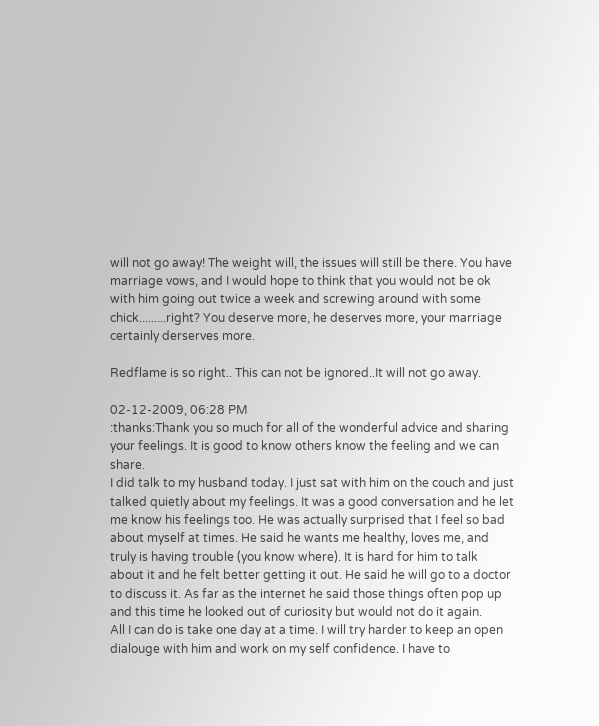will not go away! The weight will, the issues will still be there. You have marriage vows, and I would hope to think that you would not be ok with him going out twice a week and screwing around with some chick.........right? You deserve more, he deserves more, your marriage certainly derserves more.

Redflame is so right.. This can not be ignored..It will not go away.

02-12-2009, 06:28 PM
:thanks:Thank you so much for all of the wonderful advice and sharing your feelings. It is good to know others know the feeling and we can share.
I did talk to my husband today. I just sat with him on the couch and just talked quietly about my feelings. It was a good conversation and he let me know his feelings too. He was actually surprised that I feel so bad about myself at times. He said he wants me healthy, loves me, and truly is having trouble (you know where). It is hard for him to talk about it and he felt better getting it out. He said he will go to a doctor to discuss it. As far as the internet he said those things often pop up and this time he looked out of curiosity but would not do it again.
All I can do is take one day at a time. I will try harder to keep an open dialouge with him and work on my self confidence. I have to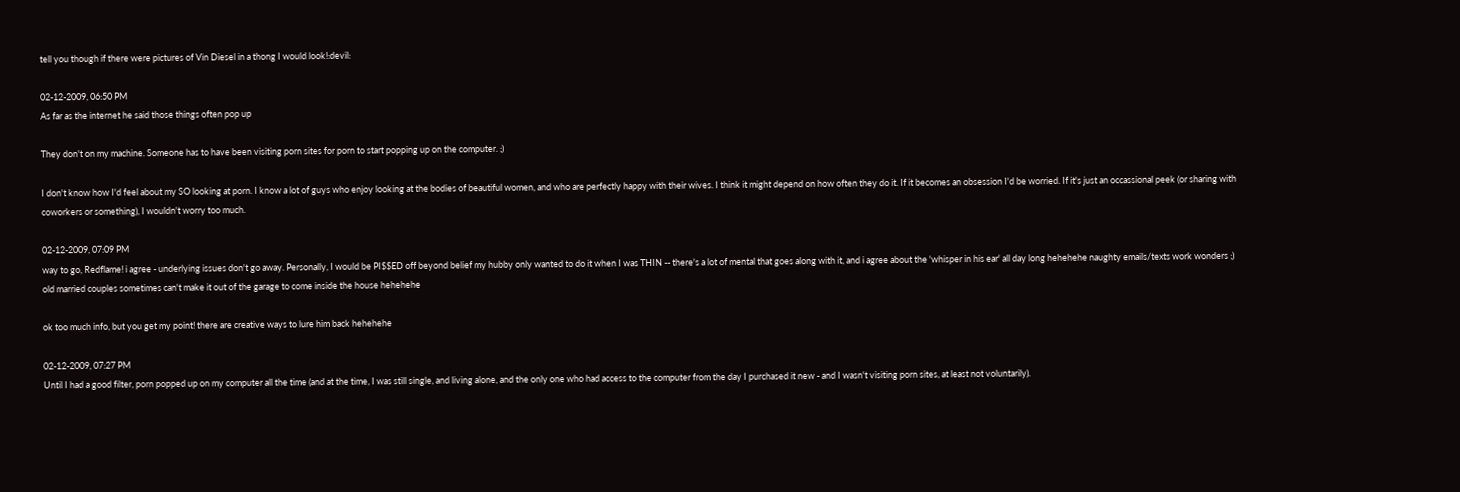tell you though if there were pictures of Vin Diesel in a thong I would look!:devil:

02-12-2009, 06:50 PM
As far as the internet he said those things often pop up

They don't on my machine. Someone has to have been visiting porn sites for porn to start popping up on the computer. ;)

I don't know how I'd feel about my SO looking at porn. I know a lot of guys who enjoy looking at the bodies of beautiful women, and who are perfectly happy with their wives. I think it might depend on how often they do it. If it becomes an obsession I'd be worried. If it's just an occassional peek (or sharing with coworkers or something), I wouldn't worry too much.

02-12-2009, 07:09 PM
way to go, Redflame! i agree - underlying issues don't go away. Personally, I would be PI$$ED off beyond belief my hubby only wanted to do it when I was THIN -- there's a lot of mental that goes along with it, and i agree about the 'whisper in his ear' all day long hehehehe naughty emails/texts work wonders ;) old married couples sometimes can't make it out of the garage to come inside the house hehehehe

ok too much info, but you get my point! there are creative ways to lure him back hehehehe

02-12-2009, 07:27 PM
Until I had a good filter, porn popped up on my computer all the time (and at the time, I was still single, and living alone, and the only one who had access to the computer from the day I purchased it new - and I wasn't visiting porn sites, at least not voluntarily).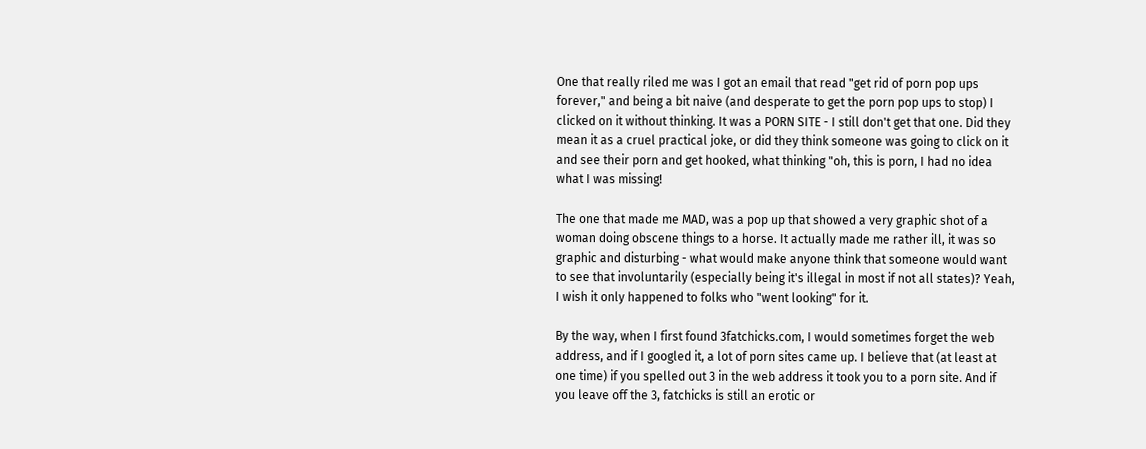One that really riled me was I got an email that read "get rid of porn pop ups forever," and being a bit naive (and desperate to get the porn pop ups to stop) I clicked on it without thinking. It was a PORN SITE - I still don't get that one. Did they mean it as a cruel practical joke, or did they think someone was going to click on it and see their porn and get hooked, what thinking "oh, this is porn, I had no idea what I was missing!

The one that made me MAD, was a pop up that showed a very graphic shot of a woman doing obscene things to a horse. It actually made me rather ill, it was so graphic and disturbing - what would make anyone think that someone would want to see that involuntarily (especially being it's illegal in most if not all states)? Yeah, I wish it only happened to folks who "went looking" for it.

By the way, when I first found 3fatchicks.com, I would sometimes forget the web address, and if I googled it, a lot of porn sites came up. I believe that (at least at one time) if you spelled out 3 in the web address it took you to a porn site. And if you leave off the 3, fatchicks is still an erotic or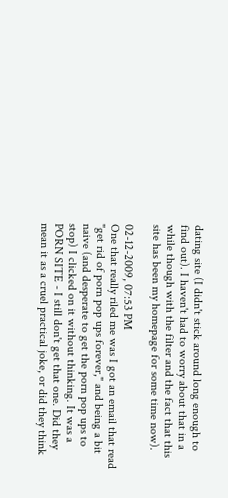dating site (I didn't stick around long enough to find out). I haven't had to worry about that in a while though with the filter and the fact that this site has been my homepage for some time now).

02-12-2009, 07:53 PM
One that really riled me was I got an email that read "get rid of porn pop ups forever," and being a bit naive (and desperate to get the porn pop ups to stop) I clicked on it without thinking. It was a PORN SITE - I still don't get that one. Did they mean it as a cruel practical joke, or did they think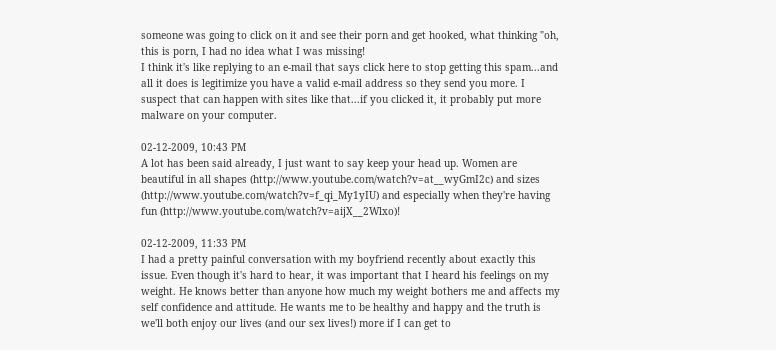someone was going to click on it and see their porn and get hooked, what thinking "oh, this is porn, I had no idea what I was missing!
I think it's like replying to an e-mail that says click here to stop getting this spam...and all it does is legitimize you have a valid e-mail address so they send you more. I suspect that can happen with sites like that...if you clicked it, it probably put more malware on your computer.

02-12-2009, 10:43 PM
A lot has been said already, I just want to say keep your head up. Women are beautiful in all shapes (http://www.youtube.com/watch?v=at__wyGmI2c) and sizes (http://www.youtube.com/watch?v=f_qi_My1yIU) and especially when they're having fun (http://www.youtube.com/watch?v=aijX__2Wlxo)!

02-12-2009, 11:33 PM
I had a pretty painful conversation with my boyfriend recently about exactly this issue. Even though it's hard to hear, it was important that I heard his feelings on my weight. He knows better than anyone how much my weight bothers me and affects my self confidence and attitude. He wants me to be healthy and happy and the truth is we'll both enjoy our lives (and our sex lives!) more if I can get to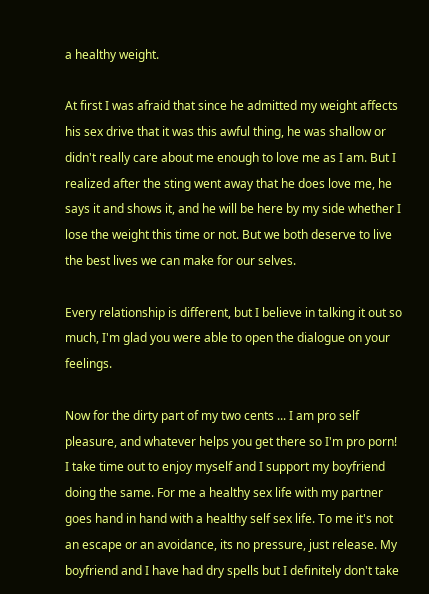a healthy weight.

At first I was afraid that since he admitted my weight affects his sex drive that it was this awful thing, he was shallow or didn't really care about me enough to love me as I am. But I realized after the sting went away that he does love me, he says it and shows it, and he will be here by my side whether I lose the weight this time or not. But we both deserve to live the best lives we can make for our selves.

Every relationship is different, but I believe in talking it out so much, I'm glad you were able to open the dialogue on your feelings.

Now for the dirty part of my two cents ... I am pro self pleasure, and whatever helps you get there so I'm pro porn! I take time out to enjoy myself and I support my boyfriend doing the same. For me a healthy sex life with my partner goes hand in hand with a healthy self sex life. To me it's not an escape or an avoidance, its no pressure, just release. My boyfriend and I have had dry spells but I definitely don't take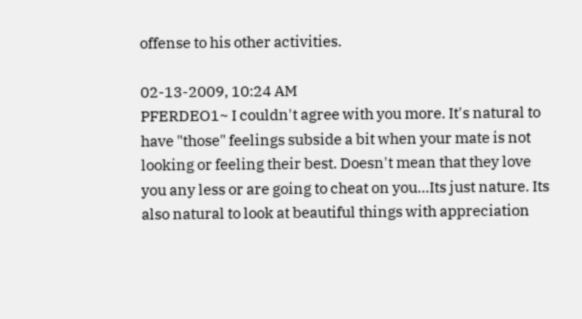offense to his other activities.

02-13-2009, 10:24 AM
PFERDEO1~ I couldn't agree with you more. It's natural to have "those" feelings subside a bit when your mate is not looking or feeling their best. Doesn't mean that they love you any less or are going to cheat on you...Its just nature. Its also natural to look at beautiful things with appreciation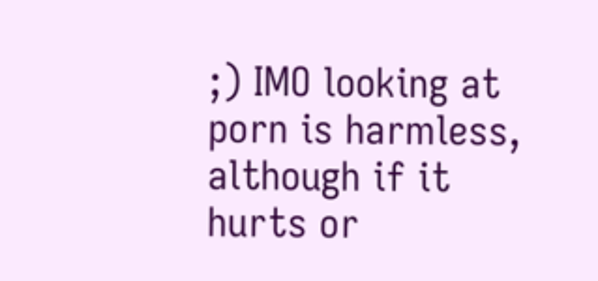;) IMO looking at porn is harmless, although if it hurts or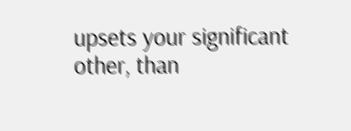upsets your significant other, than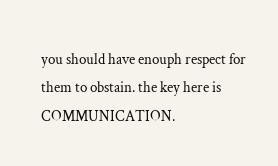you should have enouph respect for them to obstain. the key here is COMMUNICATION.